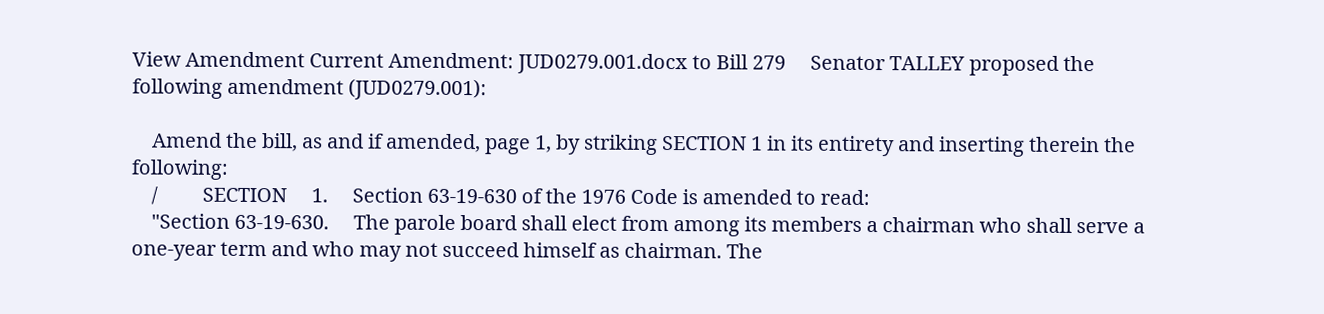View Amendment Current Amendment: JUD0279.001.docx to Bill 279     Senator TALLEY proposed the following amendment (JUD0279.001):

    Amend the bill, as and if amended, page 1, by striking SECTION 1 in its entirety and inserting therein the following:
    /         SECTION     1.     Section 63-19-630 of the 1976 Code is amended to read:
    "Section 63-19-630.     The parole board shall elect from among its members a chairman who shall serve a one-year term and who may not succeed himself as chairman. The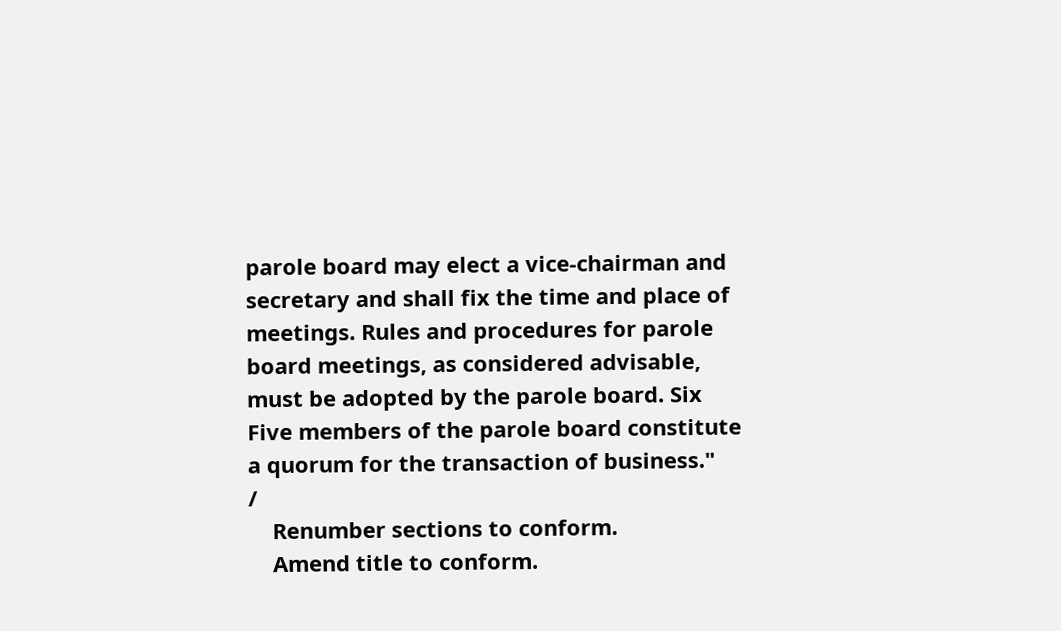parole board may elect a vice-chairman and secretary and shall fix the time and place of meetings. Rules and procedures for parole board meetings, as considered advisable, must be adopted by the parole board. Six Five members of the parole board constitute a quorum for the transaction of business."         /
    Renumber sections to conform.
    Amend title to conform.